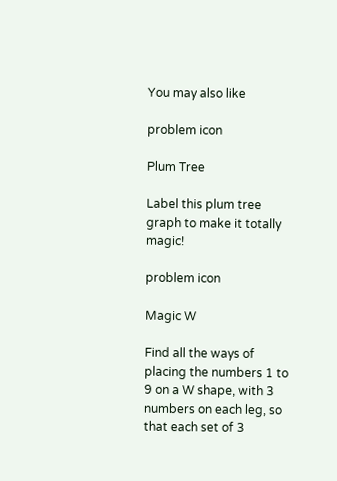You may also like

problem icon

Plum Tree

Label this plum tree graph to make it totally magic!

problem icon

Magic W

Find all the ways of placing the numbers 1 to 9 on a W shape, with 3 numbers on each leg, so that each set of 3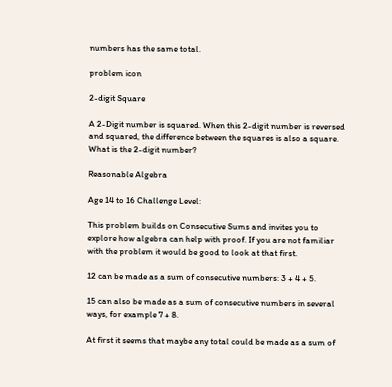numbers has the same total.

problem icon

2-digit Square

A 2-Digit number is squared. When this 2-digit number is reversed and squared, the difference between the squares is also a square. What is the 2-digit number?

Reasonable Algebra

Age 14 to 16 Challenge Level:

This problem builds on Consecutive Sums and invites you to explore how algebra can help with proof. If you are not familiar with the problem it would be good to look at that first.

12 can be made as a sum of consecutive numbers: 3 + 4 + 5.

15 can also be made as a sum of consecutive numbers in several ways, for example 7 + 8.

At first it seems that maybe any total could be made as a sum of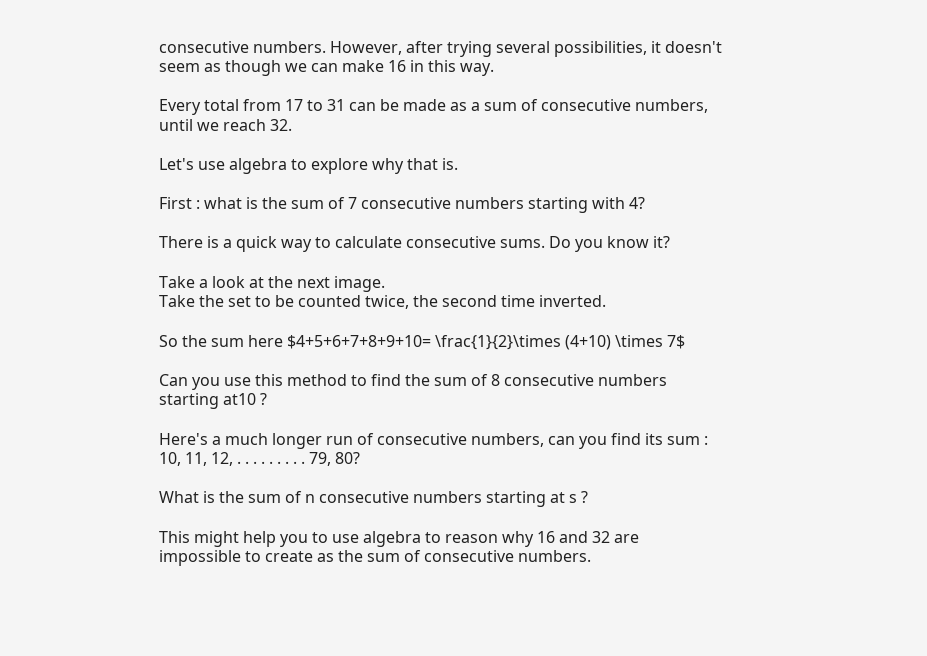consecutive numbers. However, after trying several possibilities, it doesn't seem as though we can make 16 in this way.

Every total from 17 to 31 can be made as a sum of consecutive numbers, until we reach 32.

Let's use algebra to explore why that is.

First : what is the sum of 7 consecutive numbers starting with 4?

There is a quick way to calculate consecutive sums. Do you know it?

Take a look at the next image.
Take the set to be counted twice, the second time inverted.

So the sum here $4+5+6+7+8+9+10= \frac{1}{2}\times (4+10) \times 7$

Can you use this method to find the sum of 8 consecutive numbers starting at10 ?

Here's a much longer run of consecutive numbers, can you find its sum : 10, 11, 12, . . . . . . . . . 79, 80?

What is the sum of n consecutive numbers starting at s ?

This might help you to use algebra to reason why 16 and 32 are impossible to create as the sum of consecutive numbers.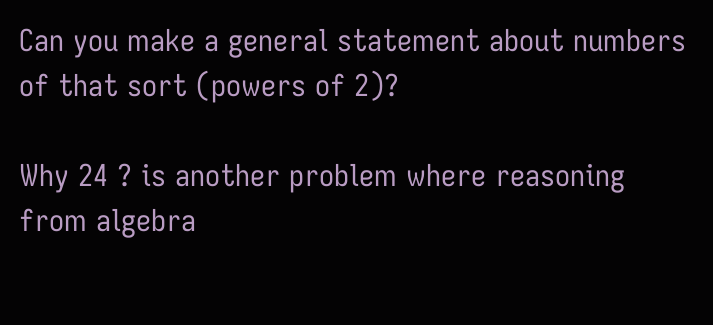Can you make a general statement about numbers of that sort (powers of 2)?

Why 24 ? is another problem where reasoning from algebra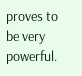proves to be very powerful.